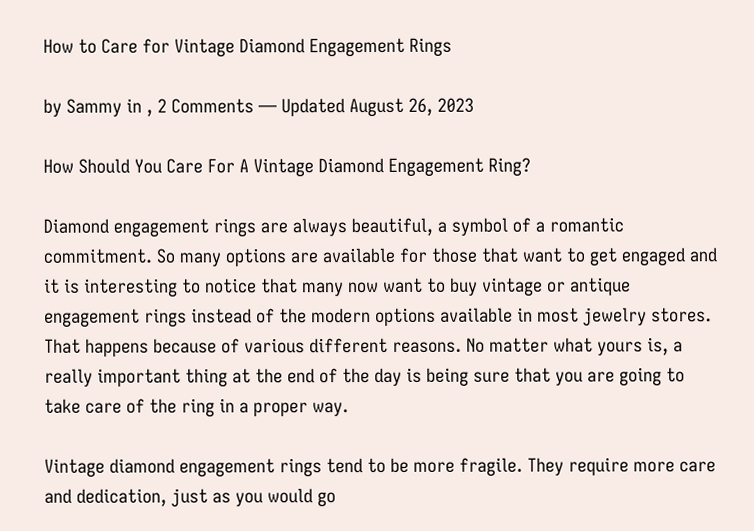How to Care for Vintage Diamond Engagement Rings

by Sammy in , 2 Comments — Updated August 26, 2023

How Should You Care For A Vintage Diamond Engagement Ring?

Diamond engagement rings are always beautiful, a symbol of a romantic commitment. So many options are available for those that want to get engaged and it is interesting to notice that many now want to buy vintage or antique engagement rings instead of the modern options available in most jewelry stores. That happens because of various different reasons. No matter what yours is, a really important thing at the end of the day is being sure that you are going to take care of the ring in a proper way.

Vintage diamond engagement rings tend to be more fragile. They require more care and dedication, just as you would go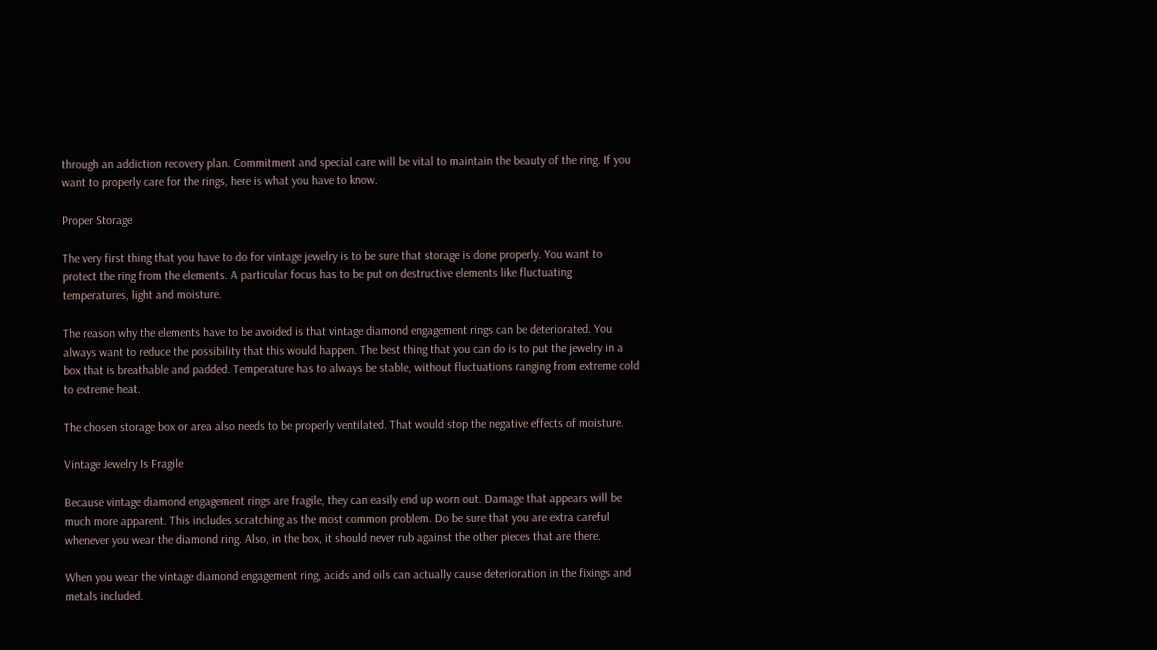through an addiction recovery plan. Commitment and special care will be vital to maintain the beauty of the ring. If you want to properly care for the rings, here is what you have to know.

Proper Storage

The very first thing that you have to do for vintage jewelry is to be sure that storage is done properly. You want to protect the ring from the elements. A particular focus has to be put on destructive elements like fluctuating temperatures, light and moisture.

The reason why the elements have to be avoided is that vintage diamond engagement rings can be deteriorated. You always want to reduce the possibility that this would happen. The best thing that you can do is to put the jewelry in a box that is breathable and padded. Temperature has to always be stable, without fluctuations ranging from extreme cold to extreme heat.

The chosen storage box or area also needs to be properly ventilated. That would stop the negative effects of moisture.

Vintage Jewelry Is Fragile

Because vintage diamond engagement rings are fragile, they can easily end up worn out. Damage that appears will be much more apparent. This includes scratching as the most common problem. Do be sure that you are extra careful whenever you wear the diamond ring. Also, in the box, it should never rub against the other pieces that are there.

When you wear the vintage diamond engagement ring, acids and oils can actually cause deterioration in the fixings and metals included.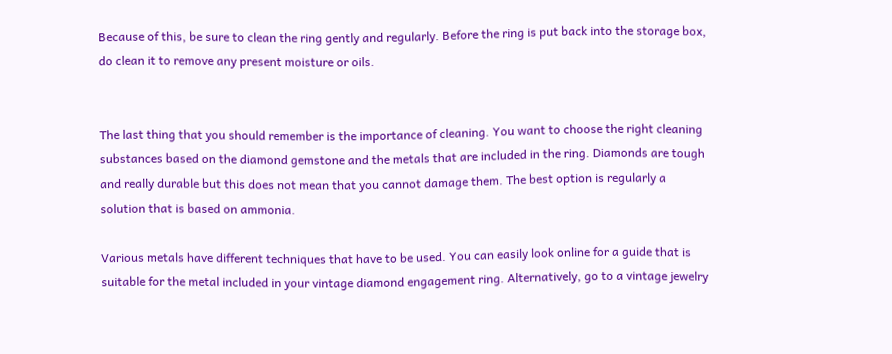Because of this, be sure to clean the ring gently and regularly. Before the ring is put back into the storage box, do clean it to remove any present moisture or oils.


The last thing that you should remember is the importance of cleaning. You want to choose the right cleaning substances based on the diamond gemstone and the metals that are included in the ring. Diamonds are tough and really durable but this does not mean that you cannot damage them. The best option is regularly a solution that is based on ammonia.

Various metals have different techniques that have to be used. You can easily look online for a guide that is suitable for the metal included in your vintage diamond engagement ring. Alternatively, go to a vintage jewelry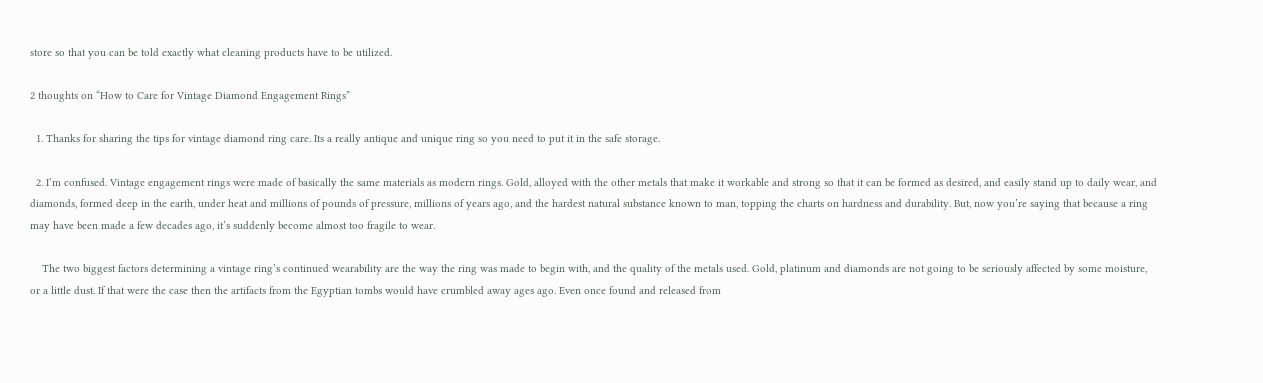store so that you can be told exactly what cleaning products have to be utilized.

2 thoughts on “How to Care for Vintage Diamond Engagement Rings”

  1. Thanks for sharing the tips for vintage diamond ring care. Its a really antique and unique ring so you need to put it in the safe storage.

  2. I’m confused. Vintage engagement rings were made of basically the same materials as modern rings. Gold, alloyed with the other metals that make it workable and strong so that it can be formed as desired, and easily stand up to daily wear, and diamonds, formed deep in the earth, under heat and millions of pounds of pressure, millions of years ago, and the hardest natural substance known to man, topping the charts on hardness and durability. But, now you’re saying that because a ring may have been made a few decades ago, it’s suddenly become almost too fragile to wear.

    The two biggest factors determining a vintage ring’s continued wearability are the way the ring was made to begin with, and the quality of the metals used. Gold, platinum and diamonds are not going to be seriously affected by some moisture, or a little dust. If that were the case then the artifacts from the Egyptian tombs would have crumbled away ages ago. Even once found and released from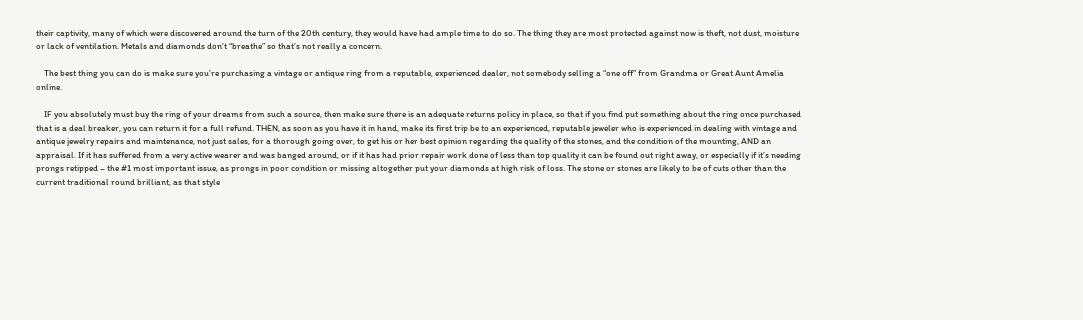their captivity, many of which were discovered around the turn of the 20th century, they would have had ample time to do so. The thing they are most protected against now is theft, not dust, moisture or lack of ventilation. Metals and diamonds don’t “breathe” so that’s not really a concern.

    The best thing you can do is make sure you’re purchasing a vintage or antique ring from a reputable, experienced dealer, not somebody selling a “one off” from Grandma or Great Aunt Amelia online.

    IF you absolutely must buy the ring of your dreams from such a source, then make sure there is an adequate returns policy in place, so that if you find put something about the ring once purchased that is a deal breaker, you can return it for a full refund. THEN, as soon as you have it in hand, make its first trip be to an experienced, reputable jeweler who is experienced in dealing with vintage and antique jewelry repairs and maintenance, not just sales, for a thorough going over, to get his or her best opinion regarding the quality of the stones, and the condition of the mounting, AND an appraisal. If it has suffered from a very active wearer and was banged around, or if it has had prior repair work done of less than top quality it can be found out right away, or especially if it’s needing prongs retipped – the #1 most important issue, as prongs in poor condition or missing altogether put your diamonds at high risk of loss. The stone or stones are likely to be of cuts other than the current traditional round brilliant, as that style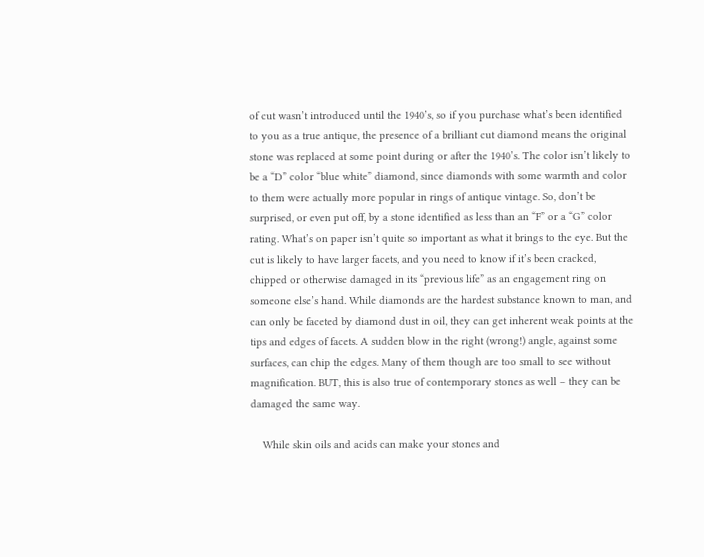of cut wasn’t introduced until the 1940’s, so if you purchase what’s been identified to you as a true antique, the presence of a brilliant cut diamond means the original stone was replaced at some point during or after the 1940’s. The color isn’t likely to be a “D” color “blue white” diamond, since diamonds with some warmth and color to them were actually more popular in rings of antique vintage. So, don’t be surprised, or even put off, by a stone identified as less than an “F” or a “G” color rating. What’s on paper isn’t quite so important as what it brings to the eye. But the cut is likely to have larger facets, and you need to know if it’s been cracked, chipped or otherwise damaged in its “previous life” as an engagement ring on someone else’s hand. While diamonds are the hardest substance known to man, and can only be faceted by diamond dust in oil, they can get inherent weak points at the tips and edges of facets. A sudden blow in the right (wrong!) angle, against some surfaces, can chip the edges. Many of them though are too small to see without magnification. BUT, this is also true of contemporary stones as well – they can be damaged the same way.

    While skin oils and acids can make your stones and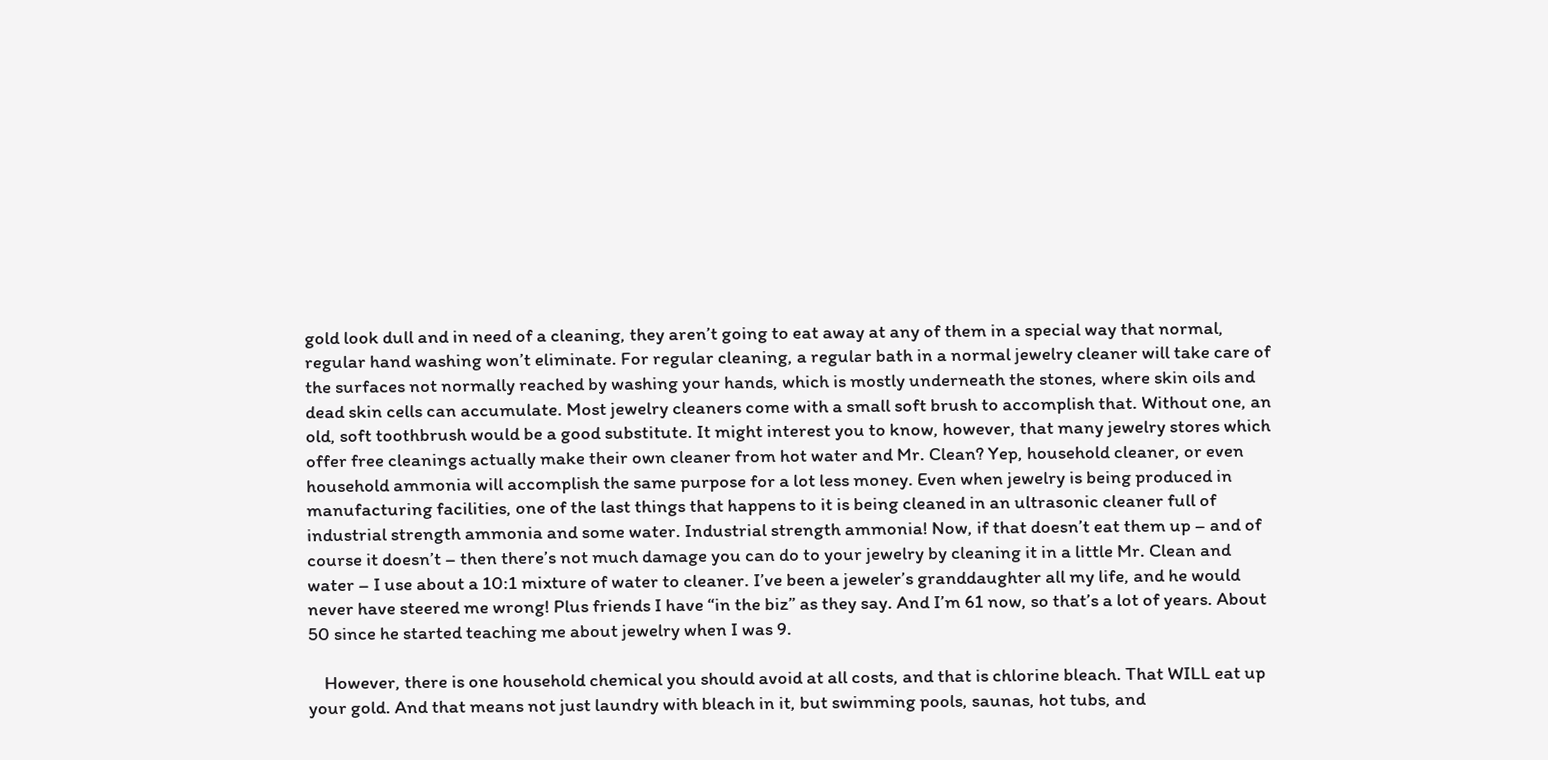gold look dull and in need of a cleaning, they aren’t going to eat away at any of them in a special way that normal, regular hand washing won’t eliminate. For regular cleaning, a regular bath in a normal jewelry cleaner will take care of the surfaces not normally reached by washing your hands, which is mostly underneath the stones, where skin oils and dead skin cells can accumulate. Most jewelry cleaners come with a small soft brush to accomplish that. Without one, an old, soft toothbrush would be a good substitute. It might interest you to know, however, that many jewelry stores which offer free cleanings actually make their own cleaner from hot water and Mr. Clean? Yep, household cleaner, or even household ammonia will accomplish the same purpose for a lot less money. Even when jewelry is being produced in manufacturing facilities, one of the last things that happens to it is being cleaned in an ultrasonic cleaner full of industrial strength ammonia and some water. Industrial strength ammonia! Now, if that doesn’t eat them up – and of course it doesn’t – then there’s not much damage you can do to your jewelry by cleaning it in a little Mr. Clean and water – I use about a 10:1 mixture of water to cleaner. I’ve been a jeweler’s granddaughter all my life, and he would never have steered me wrong! Plus friends I have “in the biz” as they say. And I’m 61 now, so that’s a lot of years. About 50 since he started teaching me about jewelry when I was 9.

    However, there is one household chemical you should avoid at all costs, and that is chlorine bleach. That WILL eat up your gold. And that means not just laundry with bleach in it, but swimming pools, saunas, hot tubs, and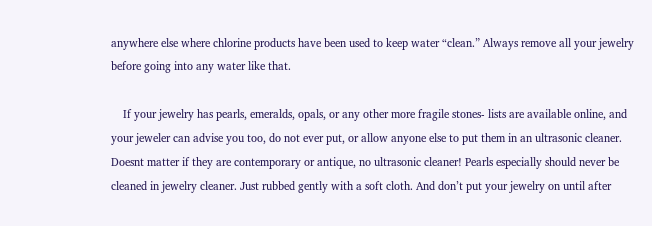anywhere else where chlorine products have been used to keep water “clean.” Always remove all your jewelry before going into any water like that.

    If your jewelry has pearls, emeralds, opals, or any other more fragile stones- lists are available online, and your jeweler can advise you too, do not ever put, or allow anyone else to put them in an ultrasonic cleaner. Doesnt matter if they are contemporary or antique, no ultrasonic cleaner! Pearls especially should never be cleaned in jewelry cleaner. Just rubbed gently with a soft cloth. And don’t put your jewelry on until after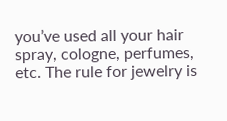you’ve used all your hair spray, cologne, perfumes, etc. The rule for jewelry is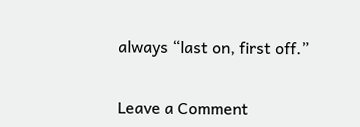always “last on, first off.”


Leave a Comment